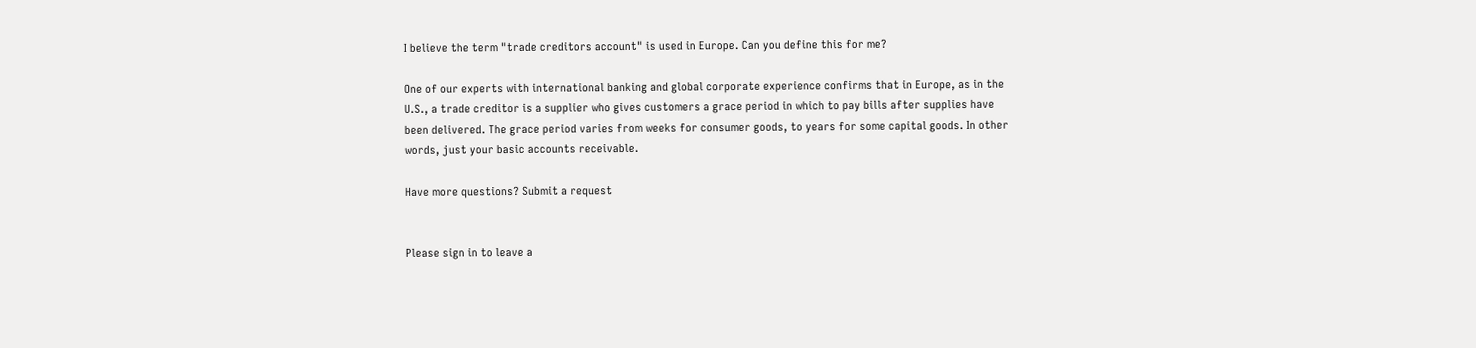I believe the term "trade creditors account" is used in Europe. Can you define this for me?

One of our experts with international banking and global corporate experience confirms that in Europe, as in the U.S., a trade creditor is a supplier who gives customers a grace period in which to pay bills after supplies have been delivered. The grace period varies from weeks for consumer goods, to years for some capital goods. In other words, just your basic accounts receivable.

Have more questions? Submit a request


Please sign in to leave a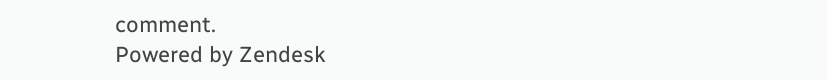comment.
Powered by Zendesk